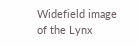Widefield image of the Lynx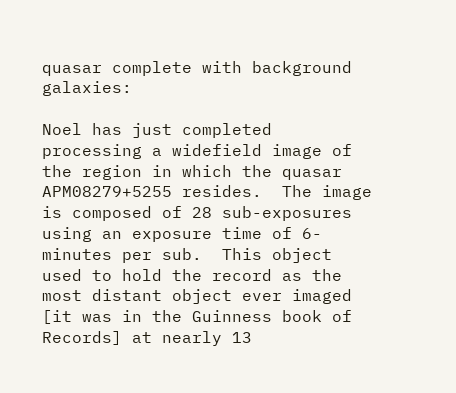quasar complete with background galaxies:

Noel has just completed processing a widefield image of the region in which the quasar APM08279+5255 resides.  The image is composed of 28 sub-exposures using an exposure time of 6-minutes per sub.  This object used to hold the record as the most distant object ever imaged [it was in the Guinness book of Records] at nearly 13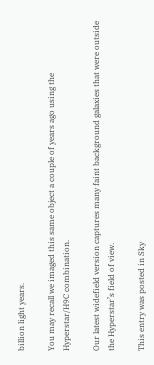billion light years.

You may recall we imaged this same object a couple of years ago using the Hyperstar/H9C combination.

Our latest widefield version captures many faint background galaxies that were outside the Hyperstar’s field of view.

This entry was posted in Sky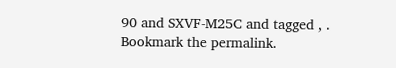90 and SXVF-M25C and tagged , . Bookmark the permalink.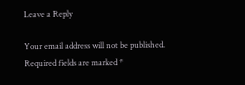Leave a Reply

Your email address will not be published. Required fields are marked *